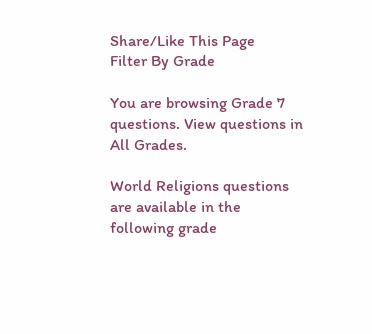Share/Like This Page
Filter By Grade

You are browsing Grade 7 questions. View questions in All Grades.

World Religions questions are available in the following grade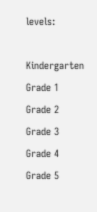levels:

Kindergarten Grade 1 Grade 2 Grade 3 Grade 4 Grade 5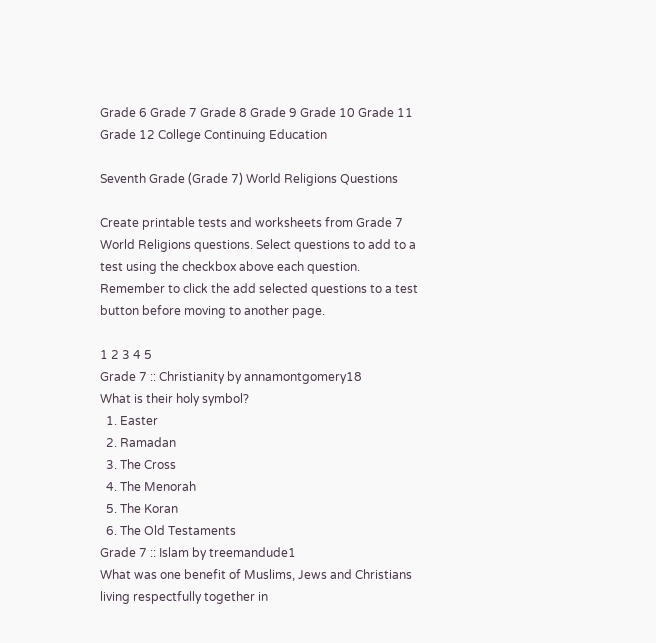Grade 6 Grade 7 Grade 8 Grade 9 Grade 10 Grade 11 Grade 12 College Continuing Education

Seventh Grade (Grade 7) World Religions Questions

Create printable tests and worksheets from Grade 7 World Religions questions. Select questions to add to a test using the checkbox above each question. Remember to click the add selected questions to a test button before moving to another page.

1 2 3 4 5
Grade 7 :: Christianity by annamontgomery18
What is their holy symbol?
  1. Easter
  2. Ramadan
  3. The Cross
  4. The Menorah
  5. The Koran
  6. The Old Testaments
Grade 7 :: Islam by treemandude1
What was one benefit of Muslims, Jews and Christians living respectfully together in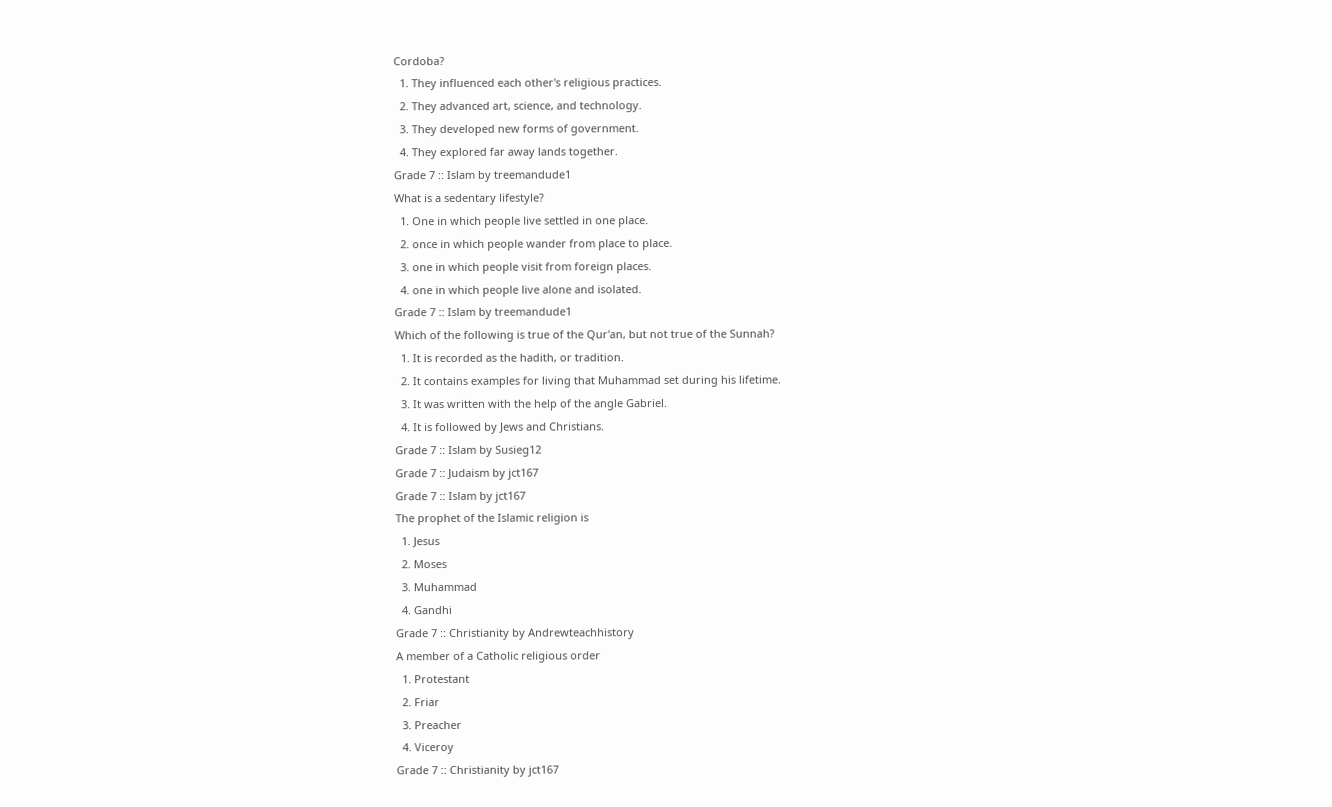Cordoba?
  1. They influenced each other's religious practices.
  2. They advanced art, science, and technology.
  3. They developed new forms of government.
  4. They explored far away lands together.
Grade 7 :: Islam by treemandude1
What is a sedentary lifestyle?
  1. One in which people live settled in one place.
  2. once in which people wander from place to place.
  3. one in which people visit from foreign places.
  4. one in which people live alone and isolated.
Grade 7 :: Islam by treemandude1
Which of the following is true of the Qur'an, but not true of the Sunnah?
  1. It is recorded as the hadith, or tradition.
  2. It contains examples for living that Muhammad set during his lifetime.
  3. It was written with the help of the angle Gabriel.
  4. It is followed by Jews and Christians.
Grade 7 :: Islam by Susieg12
Grade 7 :: Judaism by jct167
Grade 7 :: Islam by jct167
The prophet of the Islamic religion is
  1. Jesus
  2. Moses
  3. Muhammad
  4. Gandhi
Grade 7 :: Christianity by Andrewteachhistory
A member of a Catholic religious order
  1. Protestant
  2. Friar
  3. Preacher
  4. Viceroy
Grade 7 :: Christianity by jct167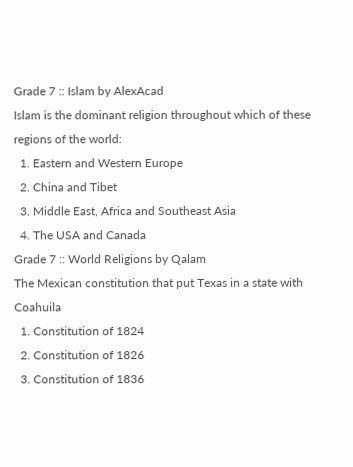Grade 7 :: Islam by AlexAcad
Islam is the dominant religion throughout which of these regions of the world:
  1. Eastern and Western Europe
  2. China and Tibet
  3. Middle East, Africa and Southeast Asia
  4. The USA and Canada
Grade 7 :: World Religions by Qalam
The Mexican constitution that put Texas in a state with Coahuila
  1. Constitution of 1824
  2. Constitution of 1826
  3. Constitution of 1836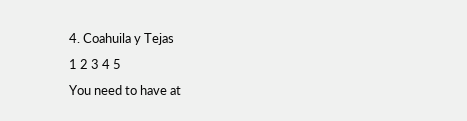4. Coahuila y Tejas
1 2 3 4 5
You need to have at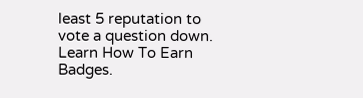least 5 reputation to vote a question down. Learn How To Earn Badges.